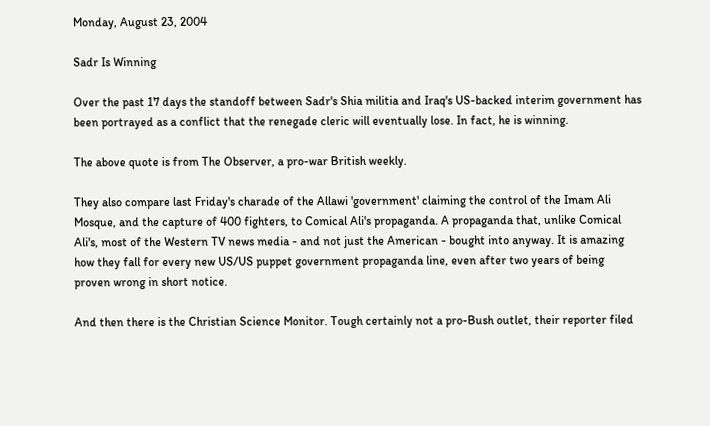Monday, August 23, 2004

Sadr Is Winning

Over the past 17 days the standoff between Sadr's Shia militia and Iraq's US-backed interim government has been portrayed as a conflict that the renegade cleric will eventually lose. In fact, he is winning.

The above quote is from The Observer, a pro-war British weekly.

They also compare last Friday's charade of the Allawi 'government' claiming the control of the Imam Ali Mosque, and the capture of 400 fighters, to Comical Ali's propaganda. A propaganda that, unlike Comical Ali's, most of the Western TV news media - and not just the American - bought into anyway. It is amazing how they fall for every new US/US puppet government propaganda line, even after two years of being proven wrong in short notice.

And then there is the Christian Science Monitor. Tough certainly not a pro-Bush outlet, their reporter filed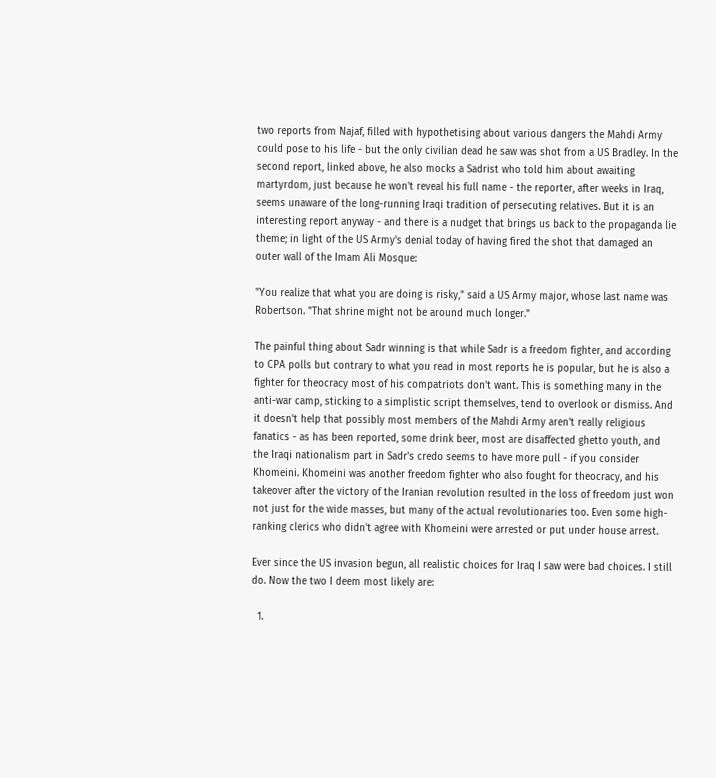two reports from Najaf, filled with hypothetising about various dangers the Mahdi Army could pose to his life - but the only civilian dead he saw was shot from a US Bradley. In the second report, linked above, he also mocks a Sadrist who told him about awaiting martyrdom, just because he won't reveal his full name - the reporter, after weeks in Iraq, seems unaware of the long-running Iraqi tradition of persecuting relatives. But it is an interesting report anyway - and there is a nudget that brings us back to the propaganda lie theme; in light of the US Army's denial today of having fired the shot that damaged an outer wall of the Imam Ali Mosque:

"You realize that what you are doing is risky," said a US Army major, whose last name was Robertson. "That shrine might not be around much longer."

The painful thing about Sadr winning is that while Sadr is a freedom fighter, and according to CPA polls but contrary to what you read in most reports he is popular, but he is also a fighter for theocracy most of his compatriots don't want. This is something many in the anti-war camp, sticking to a simplistic script themselves, tend to overlook or dismiss. And it doesn't help that possibly most members of the Mahdi Army aren't really religious fanatics - as has been reported, some drink beer, most are disaffected ghetto youth, and the Iraqi nationalism part in Sadr's credo seems to have more pull - if you consider Khomeini. Khomeini was another freedom fighter who also fought for theocracy, and his takeover after the victory of the Iranian revolution resulted in the loss of freedom just won not just for the wide masses, but many of the actual revolutionaries too. Even some high-ranking clerics who didn't agree with Khomeini were arrested or put under house arrest.

Ever since the US invasion begun, all realistic choices for Iraq I saw were bad choices. I still do. Now the two I deem most likely are:

  1.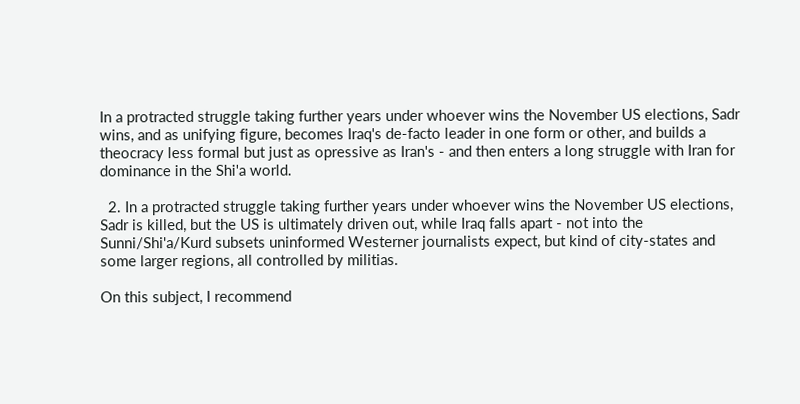In a protracted struggle taking further years under whoever wins the November US elections, Sadr wins, and as unifying figure, becomes Iraq's de-facto leader in one form or other, and builds a theocracy less formal but just as opressive as Iran's - and then enters a long struggle with Iran for dominance in the Shi'a world.

  2. In a protracted struggle taking further years under whoever wins the November US elections, Sadr is killed, but the US is ultimately driven out, while Iraq falls apart - not into the Sunni/Shi'a/Kurd subsets uninformed Westerner journalists expect, but kind of city-states and some larger regions, all controlled by militias.

On this subject, I recommend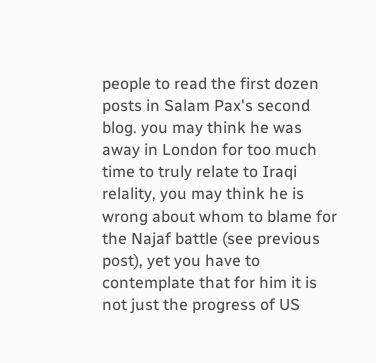people to read the first dozen posts in Salam Pax's second blog. you may think he was away in London for too much time to truly relate to Iraqi relality, you may think he is wrong about whom to blame for the Najaf battle (see previous post), yet you have to contemplate that for him it is not just the progress of US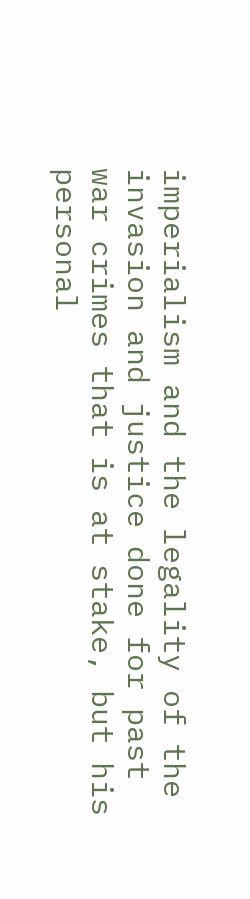imperialism and the legality of the invasion and justice done for past war crimes that is at stake, but his personal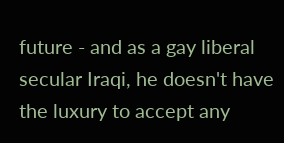future - and as a gay liberal secular Iraqi, he doesn't have the luxury to accept any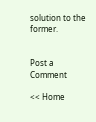solution to the former.


Post a Comment

<< Home